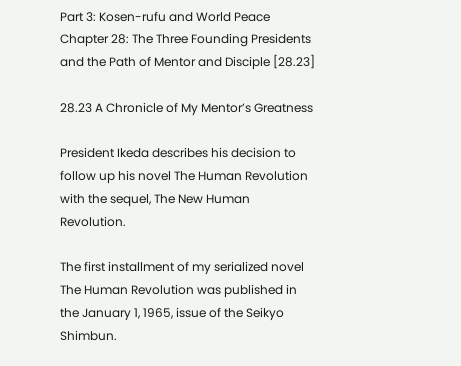Part 3: Kosen-rufu and World Peace
Chapter 28: The Three Founding Presidents and the Path of Mentor and Disciple [28.23]

28.23 A Chronicle of My Mentor’s Greatness

President Ikeda describes his decision to follow up his novel The Human Revolution with the sequel, The New Human Revolution.

The first installment of my serialized novel The Human Revolution was published in the January 1, 1965, issue of the Seikyo Shimbun.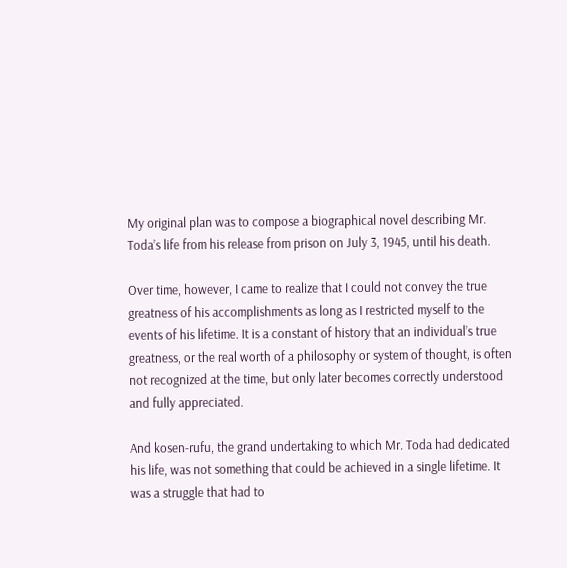My original plan was to compose a biographical novel describing Mr. Toda’s life from his release from prison on July 3, 1945, until his death.

Over time, however, I came to realize that I could not convey the true greatness of his accomplishments as long as I restricted myself to the events of his lifetime. It is a constant of history that an individual’s true greatness, or the real worth of a philosophy or system of thought, is often not recognized at the time, but only later becomes correctly understood and fully appreciated.

And kosen-rufu, the grand undertaking to which Mr. Toda had dedicated his life, was not something that could be achieved in a single lifetime. It was a struggle that had to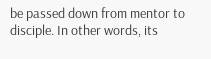be passed down from mentor to disciple. In other words, its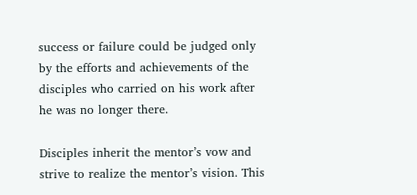success or failure could be judged only by the efforts and achievements of the disciples who carried on his work after he was no longer there.

Disciples inherit the mentor’s vow and strive to realize the mentor’s vision. This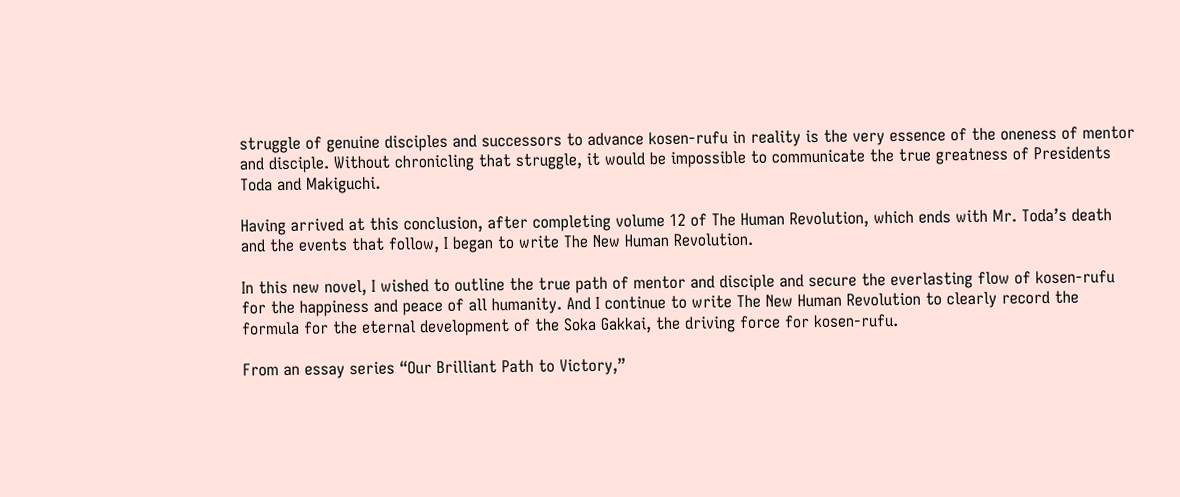struggle of genuine disciples and successors to advance kosen-rufu in reality is the very essence of the oneness of mentor and disciple. Without chronicling that struggle, it would be impossible to communicate the true greatness of Presidents Toda and Makiguchi.

Having arrived at this conclusion, after completing volume 12 of The Human Revolution, which ends with Mr. Toda’s death and the events that follow, I began to write The New Human Revolution.

In this new novel, I wished to outline the true path of mentor and disciple and secure the everlasting flow of kosen-rufu for the happiness and peace of all humanity. And I continue to write The New Human Revolution to clearly record the formula for the eternal development of the Soka Gakkai, the driving force for kosen-rufu.

From an essay series “Our Brilliant Path to Victory,”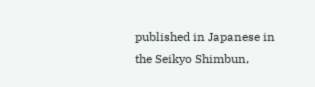published in Japanese in the Seikyo Shimbun,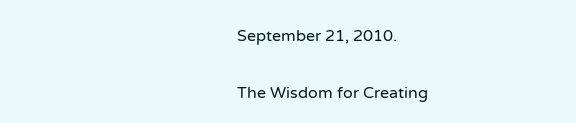September 21, 2010.

The Wisdom for Creating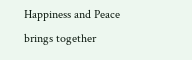Happiness and Peace brings together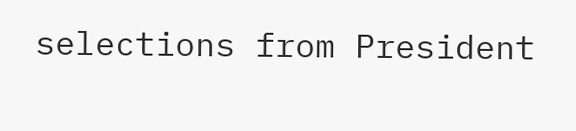selections from President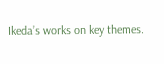Ikeda’s works on key themes.